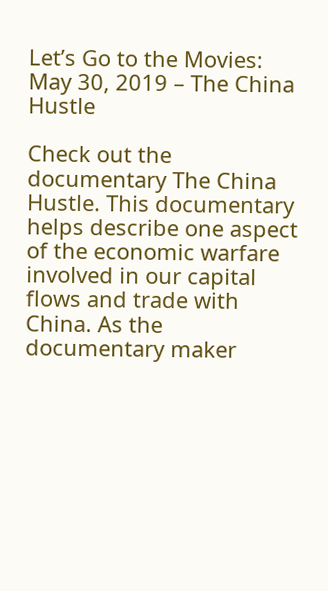Let’s Go to the Movies: May 30, 2019 – The China Hustle

Check out the documentary The China Hustle. This documentary helps describe one aspect of the economic warfare involved in our capital flows and trade with China. As the documentary maker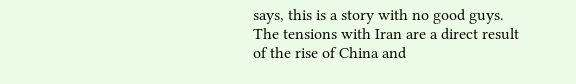says, this is a story with no good guys. The tensions with Iran are a direct result of the rise of China and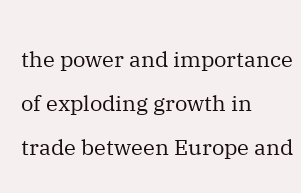the power and importance of exploding growth in trade between Europe and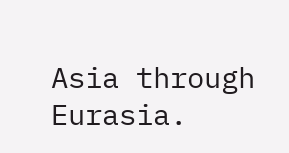Asia through Eurasia.